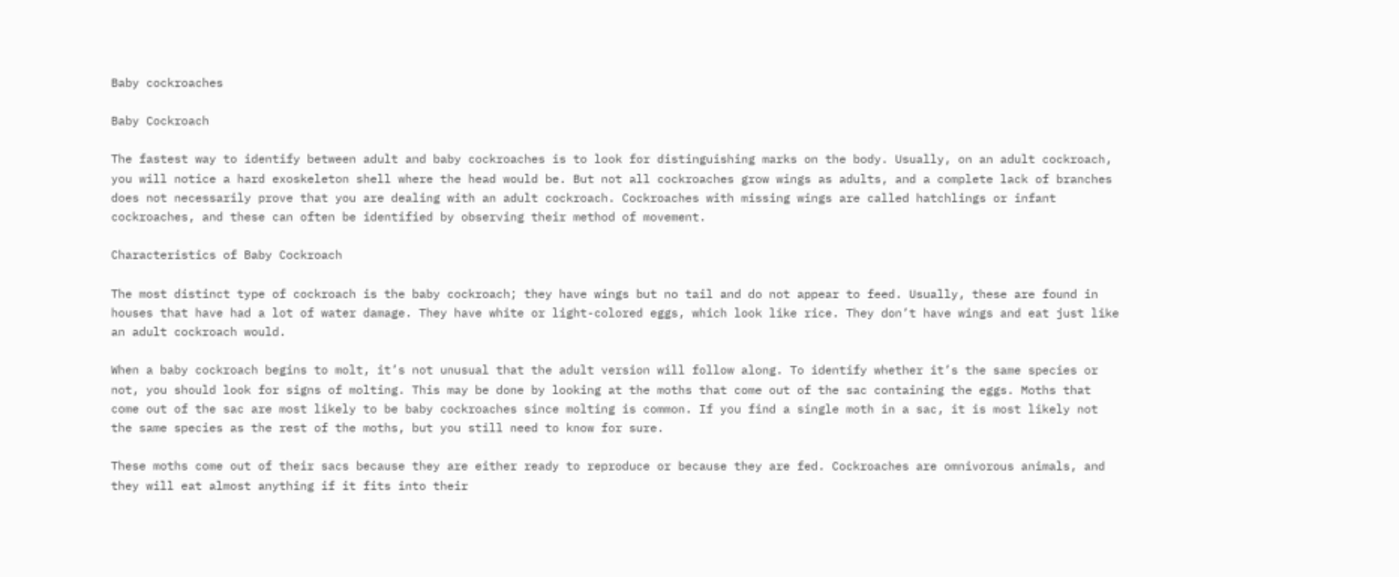Baby cockroaches

Baby Cockroach

The fastest way to identify between adult and baby cockroaches is to look for distinguishing marks on the body. Usually, on an adult cockroach, you will notice a hard exoskeleton shell where the head would be. But not all cockroaches grow wings as adults, and a complete lack of branches does not necessarily prove that you are dealing with an adult cockroach. Cockroaches with missing wings are called hatchlings or infant cockroaches, and these can often be identified by observing their method of movement.

Characteristics of Baby Cockroach

The most distinct type of cockroach is the baby cockroach; they have wings but no tail and do not appear to feed. Usually, these are found in houses that have had a lot of water damage. They have white or light-colored eggs, which look like rice. They don’t have wings and eat just like an adult cockroach would.

When a baby cockroach begins to molt, it’s not unusual that the adult version will follow along. To identify whether it’s the same species or not, you should look for signs of molting. This may be done by looking at the moths that come out of the sac containing the eggs. Moths that come out of the sac are most likely to be baby cockroaches since molting is common. If you find a single moth in a sac, it is most likely not the same species as the rest of the moths, but you still need to know for sure.

These moths come out of their sacs because they are either ready to reproduce or because they are fed. Cockroaches are omnivorous animals, and they will eat almost anything if it fits into their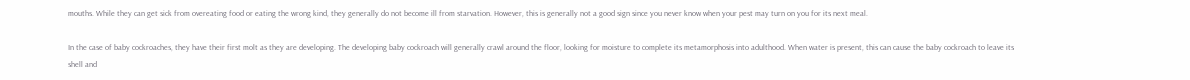mouths. While they can get sick from overeating food or eating the wrong kind, they generally do not become ill from starvation. However, this is generally not a good sign since you never know when your pest may turn on you for its next meal.

In the case of baby cockroaches, they have their first molt as they are developing. The developing baby cockroach will generally crawl around the floor, looking for moisture to complete its metamorphosis into adulthood. When water is present, this can cause the baby cockroach to leave its shell and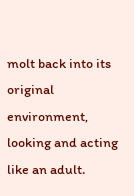molt back into its original environment, looking and acting like an adult.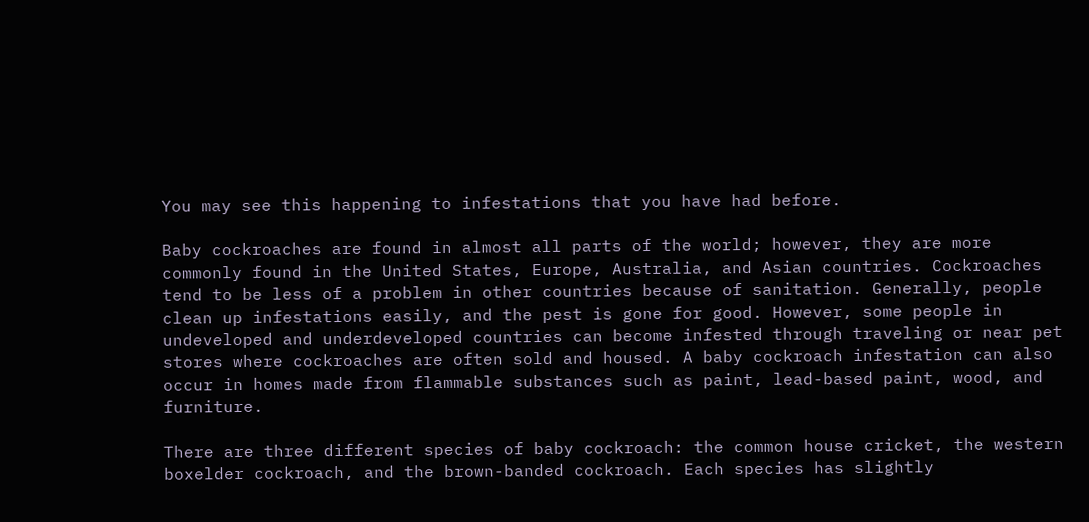You may see this happening to infestations that you have had before.

Baby cockroaches are found in almost all parts of the world; however, they are more commonly found in the United States, Europe, Australia, and Asian countries. Cockroaches tend to be less of a problem in other countries because of sanitation. Generally, people clean up infestations easily, and the pest is gone for good. However, some people in undeveloped and underdeveloped countries can become infested through traveling or near pet stores where cockroaches are often sold and housed. A baby cockroach infestation can also occur in homes made from flammable substances such as paint, lead-based paint, wood, and furniture.

There are three different species of baby cockroach: the common house cricket, the western boxelder cockroach, and the brown-banded cockroach. Each species has slightly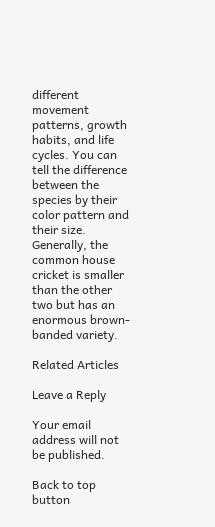different movement patterns, growth habits, and life cycles. You can tell the difference between the species by their color pattern and their size. Generally, the common house cricket is smaller than the other two but has an enormous brown-banded variety.

Related Articles

Leave a Reply

Your email address will not be published.

Back to top button